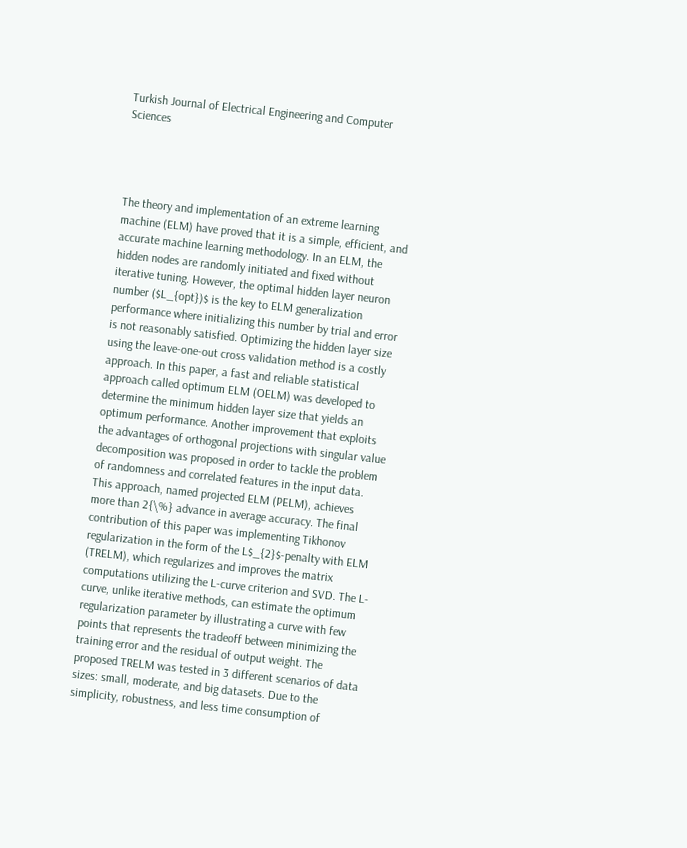Turkish Journal of Electrical Engineering and Computer Sciences




The theory and implementation of an extreme learning machine (ELM) have proved that it is a simple, efficient, and accurate machine learning methodology. In an ELM, the hidden nodes are randomly initiated and fixed without iterative tuning. However, the optimal hidden layer neuron number ($L_{opt})$ is the key to ELM generalization performance where initializing this number by trial and error is not reasonably satisfied. Optimizing the hidden layer size using the leave-one-out cross validation method is a costly approach. In this paper, a fast and reliable statistical approach called optimum ELM (OELM) was developed to determine the minimum hidden layer size that yields an optimum performance. Another improvement that exploits the advantages of orthogonal projections with singular value decomposition was proposed in order to tackle the problem of randomness and correlated features in the input data. This approach, named projected ELM (PELM), achieves more than 2{\%} advance in average accuracy. The final contribution of this paper was implementing Tikhonov regularization in the form of the L$_{2}$-penalty with ELM (TRELM), which regularizes and improves the matrix computations utilizing the L-curve criterion and SVD. The L-curve, unlike iterative methods, can estimate the optimum regularization parameter by illustrating a curve with few points that represents the tradeoff between minimizing the training error and the residual of output weight. The proposed TRELM was tested in 3 different scenarios of data sizes: small, moderate, and big datasets. Due to the simplicity, robustness, and less time consumption of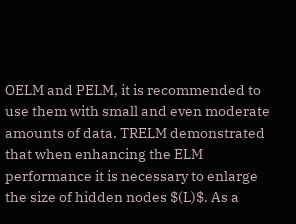OELM and PELM, it is recommended to use them with small and even moderate amounts of data. TRELM demonstrated that when enhancing the ELM performance it is necessary to enlarge the size of hidden nodes $(L)$. As a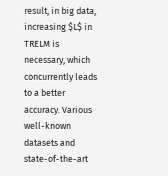result, in big data, increasing $L$ in TRELM is necessary, which concurrently leads to a better accuracy. Various well-known datasets and state-of-the-art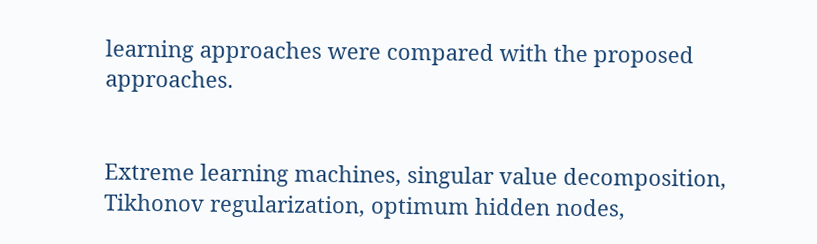learning approaches were compared with the proposed approaches.


Extreme learning machines, singular value decomposition, Tikhonov regularization, optimum hidden nodes,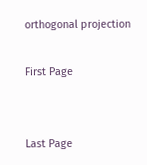orthogonal projection

First Page


Last Page